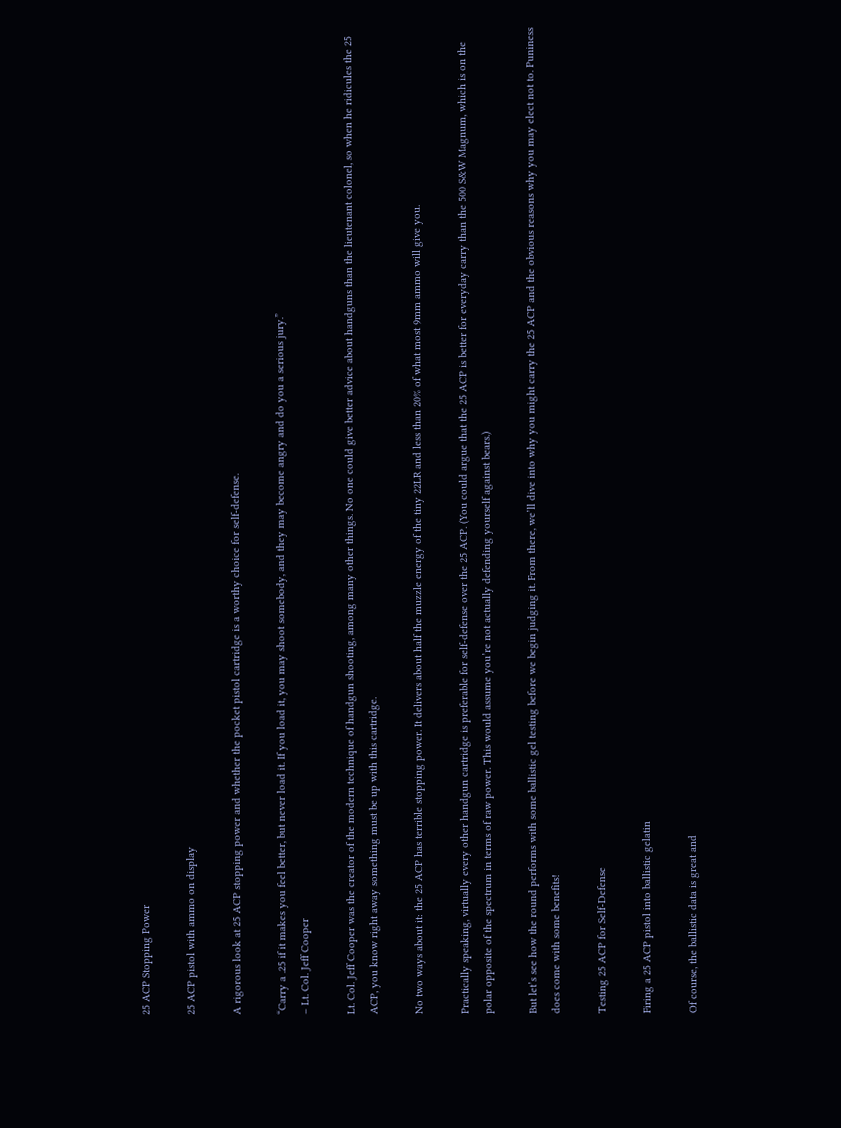25 ACP Stopping Power

25 ACP pistol with ammo on display

A rigorous look at 25 ACP stopping power and whether the pocket pistol cartridge is a worthy choice for self-defense.

“Carry a .25 if it makes you feel better, but never load it. If you load it, you may shoot somebody, and they may become angry and do you a serious jury.”
– Lt. Col. Jeff Cooper

Lt. Col. Jeff Cooper was the creator of the modern technique of handgun shooting, among many other things. No one could give better advice about handguns than the lieutenant colonel, so when he ridicules the 25 ACP, you know right away something must be up with this cartridge.

No two ways about it: the 25 ACP has terrible stopping power. It delivers about half the muzzle energy of the tiny 22LR and less than 20% of what most 9mm ammo will give you.

Practically speaking, virtually every other handgun cartridge is preferable for self-defense over the 25 ACP. (You could argue that the 25 ACP is better for everyday carry than the 500 S&W Magnum, which is on the polar opposite of the spectrum in terms of raw power. This would assume you’re not actually defending yourself against bears.)

But let’s see how the round performs with some ballistic gel testing before we begin judging it. From there, we’ll dive into why you might carry the 25 ACP and the obvious reasons why you may elect not to. Puniness does come with some benefits!

Testing 25 ACP for Self-Defense

Firing a 25 ACP pistol into ballistic gelatin

Of course, the ballistic data is great and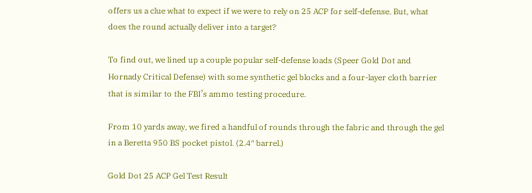offers us a clue what to expect if we were to rely on 25 ACP for self-defense. But, what does the round actually deliver into a target?

To find out, we lined up a couple popular self-defense loads (Speer Gold Dot and Hornady Critical Defense) with some synthetic gel blocks and a four-layer cloth barrier that is similar to the FBI’s ammo testing procedure.

From 10 yards away, we fired a handful of rounds through the fabric and through the gel in a Beretta 950 BS pocket pistol. (2.4″ barrel.)

Gold Dot 25 ACP Gel Test Result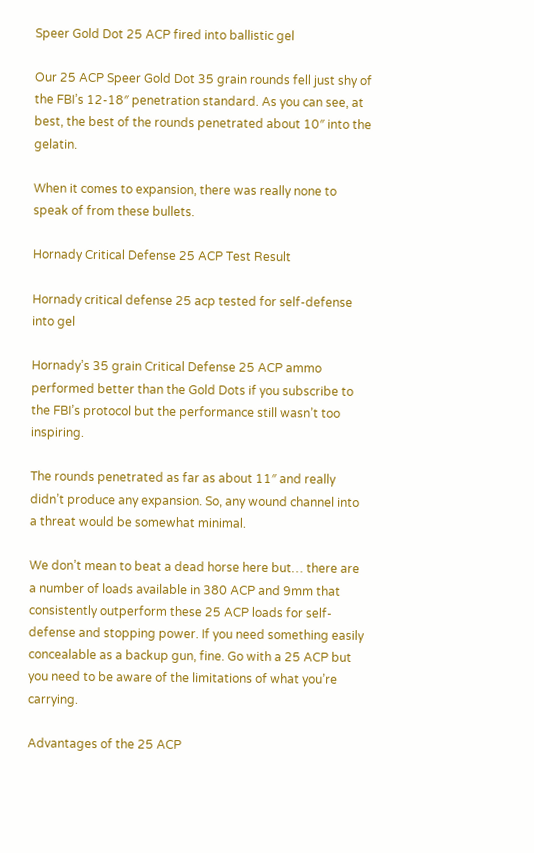Speer Gold Dot 25 ACP fired into ballistic gel

Our 25 ACP Speer Gold Dot 35 grain rounds fell just shy of the FBI’s 12-18″ penetration standard. As you can see, at best, the best of the rounds penetrated about 10″ into the gelatin.

When it comes to expansion, there was really none to speak of from these bullets.

Hornady Critical Defense 25 ACP Test Result

Hornady critical defense 25 acp tested for self-defense into gel

Hornady’s 35 grain Critical Defense 25 ACP ammo performed better than the Gold Dots if you subscribe to the FBI’s protocol but the performance still wasn’t too inspiring.

The rounds penetrated as far as about 11″ and really didn’t produce any expansion. So, any wound channel into a threat would be somewhat minimal.

We don’t mean to beat a dead horse here but… there are a number of loads available in 380 ACP and 9mm that consistently outperform these 25 ACP loads for self-defense and stopping power. If you need something easily concealable as a backup gun, fine. Go with a 25 ACP but you need to be aware of the limitations of what you’re carrying.

Advantages of the 25 ACP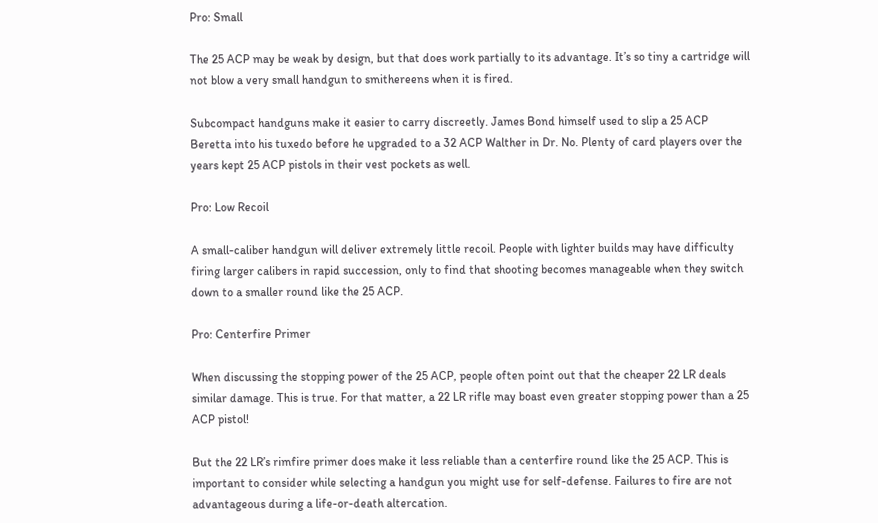Pro: Small

The 25 ACP may be weak by design, but that does work partially to its advantage. It’s so tiny a cartridge will not blow a very small handgun to smithereens when it is fired.

Subcompact handguns make it easier to carry discreetly. James Bond himself used to slip a 25 ACP Beretta into his tuxedo before he upgraded to a 32 ACP Walther in Dr. No. Plenty of card players over the years kept 25 ACP pistols in their vest pockets as well.

Pro: Low Recoil

A small-caliber handgun will deliver extremely little recoil. People with lighter builds may have difficulty firing larger calibers in rapid succession, only to find that shooting becomes manageable when they switch down to a smaller round like the 25 ACP.

Pro: Centerfire Primer

When discussing the stopping power of the 25 ACP, people often point out that the cheaper 22 LR deals similar damage. This is true. For that matter, a 22 LR rifle may boast even greater stopping power than a 25 ACP pistol!

But the 22 LR’s rimfire primer does make it less reliable than a centerfire round like the 25 ACP. This is important to consider while selecting a handgun you might use for self-defense. Failures to fire are not advantageous during a life-or-death altercation.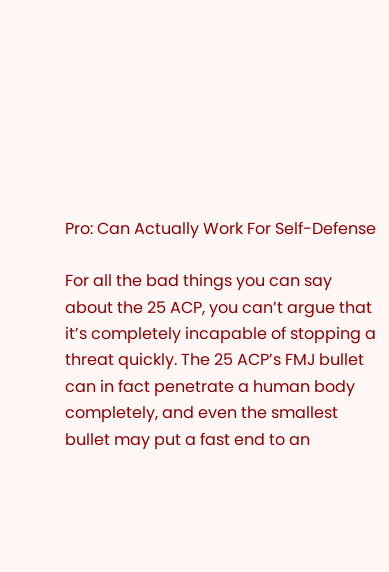Pro: Can Actually Work For Self-Defense

For all the bad things you can say about the 25 ACP, you can’t argue that it’s completely incapable of stopping a threat quickly. The 25 ACP’s FMJ bullet can in fact penetrate a human body completely, and even the smallest bullet may put a fast end to an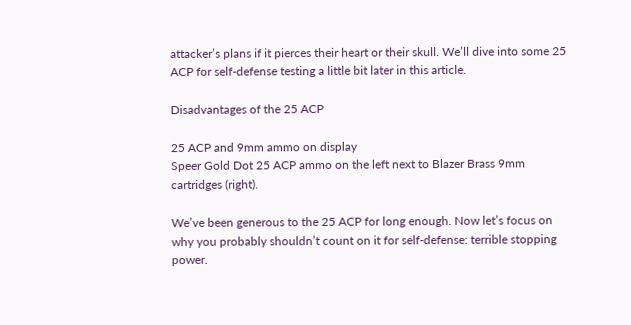attacker’s plans if it pierces their heart or their skull. We’ll dive into some 25 ACP for self-defense testing a little bit later in this article.

Disadvantages of the 25 ACP

25 ACP and 9mm ammo on display
Speer Gold Dot 25 ACP ammo on the left next to Blazer Brass 9mm cartridges (right).

We’ve been generous to the 25 ACP for long enough. Now let’s focus on why you probably shouldn’t count on it for self-defense: terrible stopping power.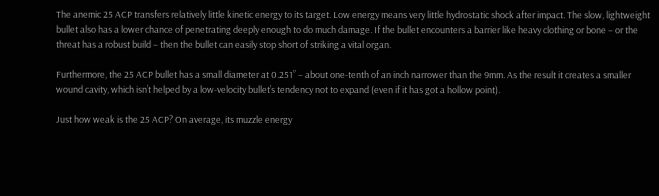The anemic 25 ACP transfers relatively little kinetic energy to its target. Low energy means very little hydrostatic shock after impact. The slow, lightweight bullet also has a lower chance of penetrating deeply enough to do much damage. If the bullet encounters a barrier like heavy clothing or bone – or the threat has a robust build – then the bullet can easily stop short of striking a vital organ.

Furthermore, the 25 ACP bullet has a small diameter at 0.251” – about one-tenth of an inch narrower than the 9mm. As the result it creates a smaller wound cavity, which isn’t helped by a low-velocity bullet’s tendency not to expand (even if it has got a hollow point).

Just how weak is the 25 ACP? On average, its muzzle energy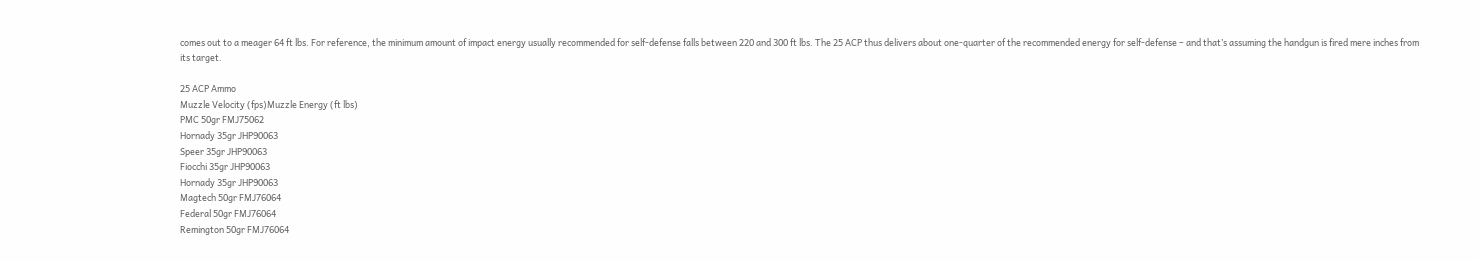comes out to a meager 64 ft lbs. For reference, the minimum amount of impact energy usually recommended for self-defense falls between 220 and 300 ft lbs. The 25 ACP thus delivers about one-quarter of the recommended energy for self-defense – and that’s assuming the handgun is fired mere inches from its target.

25 ACP Ammo
Muzzle Velocity (fps)Muzzle Energy (ft lbs)
PMC 50gr FMJ75062
Hornady 35gr JHP90063
Speer 35gr JHP90063
Fiocchi 35gr JHP90063
Hornady 35gr JHP90063
Magtech 50gr FMJ76064
Federal 50gr FMJ76064
Remington 50gr FMJ76064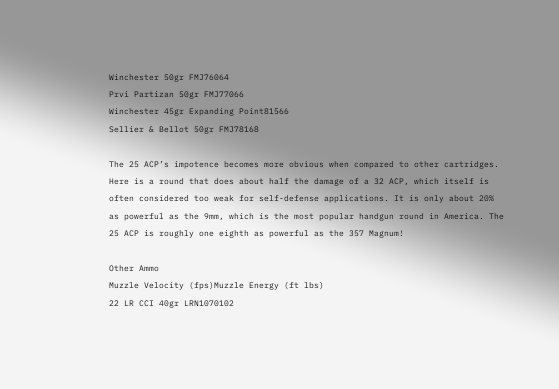Winchester 50gr FMJ76064
Prvi Partizan 50gr FMJ77066
Winchester 45gr Expanding Point81566
Sellier & Bellot 50gr FMJ78168

The 25 ACP’s impotence becomes more obvious when compared to other cartridges. Here is a round that does about half the damage of a 32 ACP, which itself is often considered too weak for self-defense applications. It is only about 20% as powerful as the 9mm, which is the most popular handgun round in America. The 25 ACP is roughly one eighth as powerful as the 357 Magnum!

Other Ammo
Muzzle Velocity (fps)Muzzle Energy (ft lbs)
22 LR CCI 40gr LRN1070102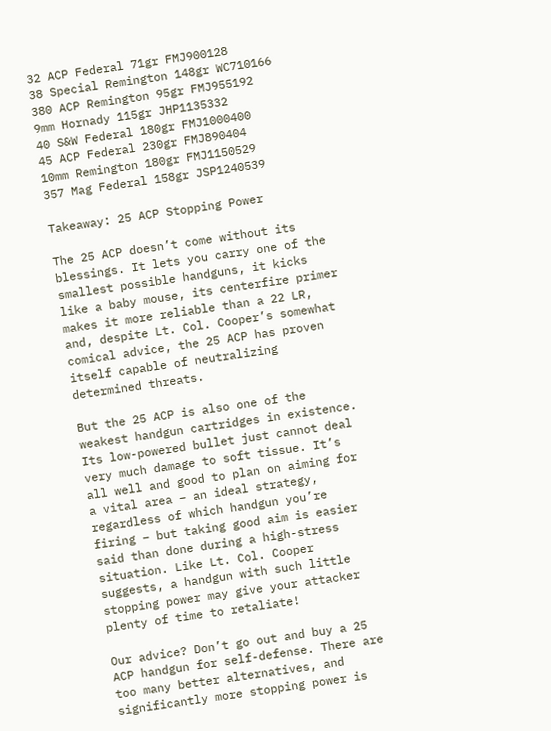32 ACP Federal 71gr FMJ900128
38 Special Remington 148gr WC710166
380 ACP Remington 95gr FMJ955192
9mm Hornady 115gr JHP1135332
40 S&W Federal 180gr FMJ1000400
45 ACP Federal 230gr FMJ890404
10mm Remington 180gr FMJ1150529
357 Mag Federal 158gr JSP1240539

Takeaway: 25 ACP Stopping Power

The 25 ACP doesn’t come without its blessings. It lets you carry one of the smallest possible handguns, it kicks like a baby mouse, its centerfire primer makes it more reliable than a 22 LR, and, despite Lt. Col. Cooper’s somewhat comical advice, the 25 ACP has proven itself capable of neutralizing determined threats.

But the 25 ACP is also one of the weakest handgun cartridges in existence. Its low-powered bullet just cannot deal very much damage to soft tissue. It’s all well and good to plan on aiming for a vital area – an ideal strategy, regardless of which handgun you’re firing – but taking good aim is easier said than done during a high-stress situation. Like Lt. Col. Cooper suggests, a handgun with such little stopping power may give your attacker plenty of time to retaliate!

Our advice? Don’t go out and buy a 25 ACP handgun for self-defense. There are too many better alternatives, and significantly more stopping power is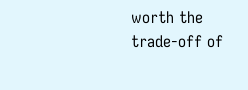worth the trade-off of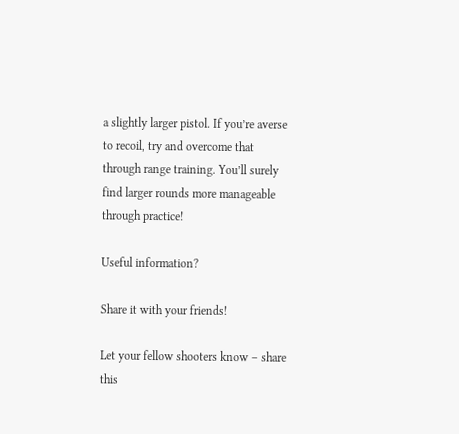a slightly larger pistol. If you’re averse to recoil, try and overcome that through range training. You’ll surely find larger rounds more manageable through practice!

Useful information?

Share it with your friends!

Let your fellow shooters know – share this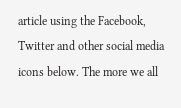article using the Facebook, Twitter and other social media icons below. The more we all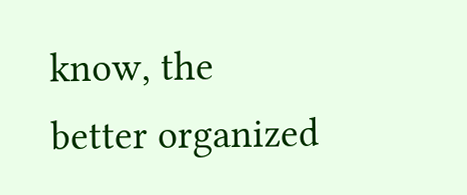know, the better organized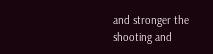and stronger the shooting and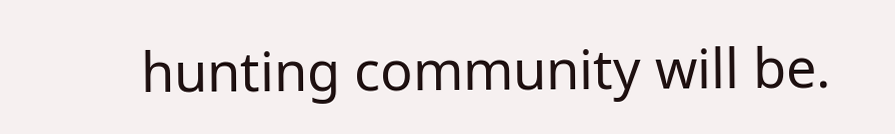hunting community will be.